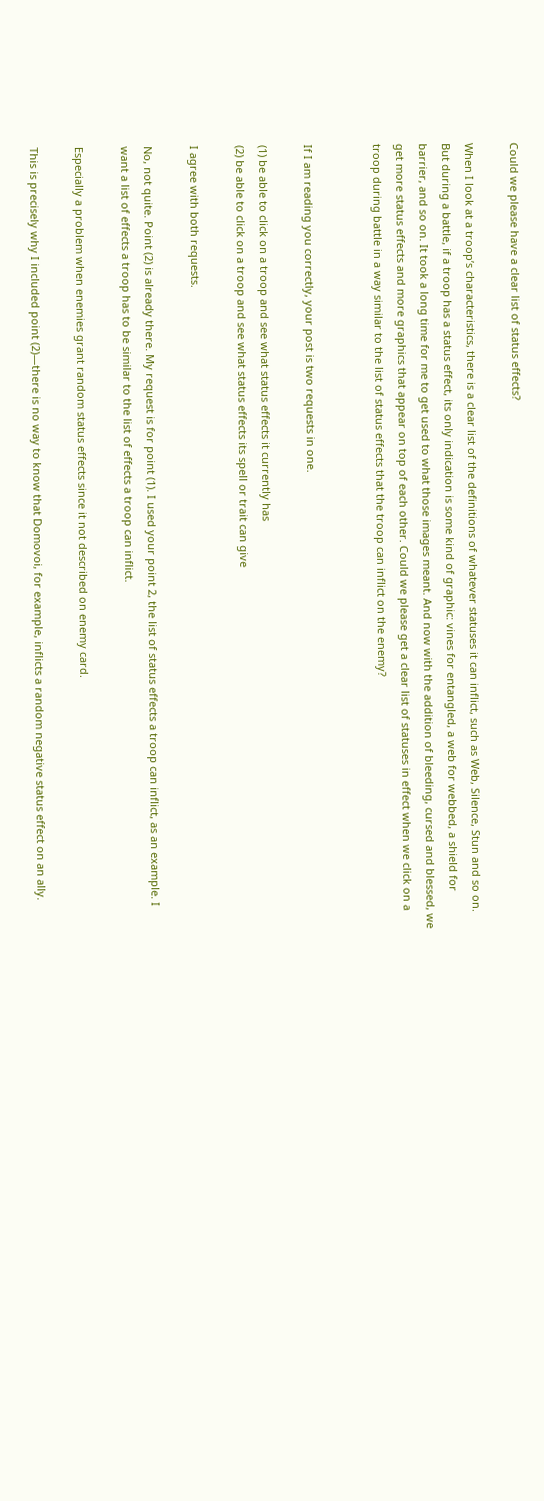Could we please have a clear list of status effects?

When I look at a troop’s characteristics, there is a clear list of the definitions of whatever statuses it can inflict, such as Web, Silence, Stun and so on. But during a battle, if a troop has a status effect, its only indication is some kind of graphic: vines for entangled, a web for webbed, a shield for barrier, and so on. It took a long time for me to get used to what those images meant. And now with the addition of bleeding, cursed and blessed, we get more status effects and more graphics that appear on top of each other. Could we please get a clear list of statuses in effect when we click on a troop during battle in a way similar to the list of status effects that the troop can inflict on the enemy?


If I am reading you correctly, your post is two requests in one.

(1) be able to click on a troop and see what status effects it currently has
(2) be able to click on a troop and see what status effects its spell or trait can give

I agree with both requests.

No, not quite. Point (2) is already there. My request is for point (1). I used your point 2, the list of status effects a troop can inflict, as an example. I want a list of effects a troop has to be similar to the list of effects a troop can inflict.

Especially a problem when enemies grant random status effects since it not described on enemy card.

This is precisely why I included point (2)—there is no way to know that Domovoi, for example, inflicts a random negative status effect on an ally.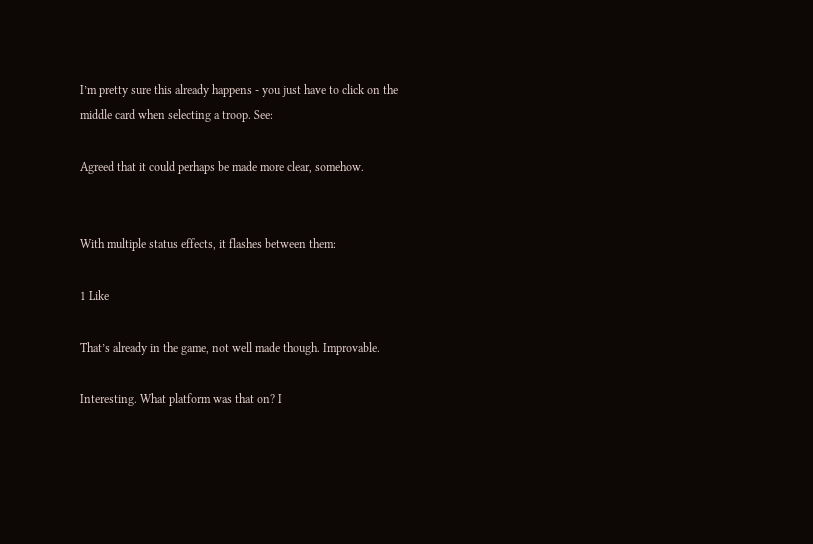I’m pretty sure this already happens - you just have to click on the middle card when selecting a troop. See:

Agreed that it could perhaps be made more clear, somehow.


With multiple status effects, it flashes between them:

1 Like

That’s already in the game, not well made though. Improvable.

Interesting. What platform was that on? I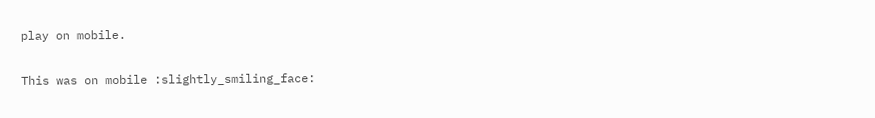play on mobile.

This was on mobile :slightly_smiling_face: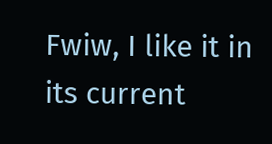Fwiw, I like it in its current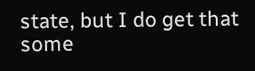state, but I do get that some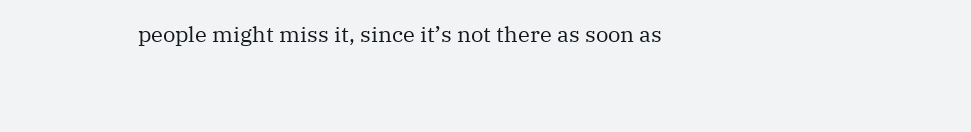people might miss it, since it’s not there as soon as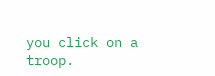you click on a troop.